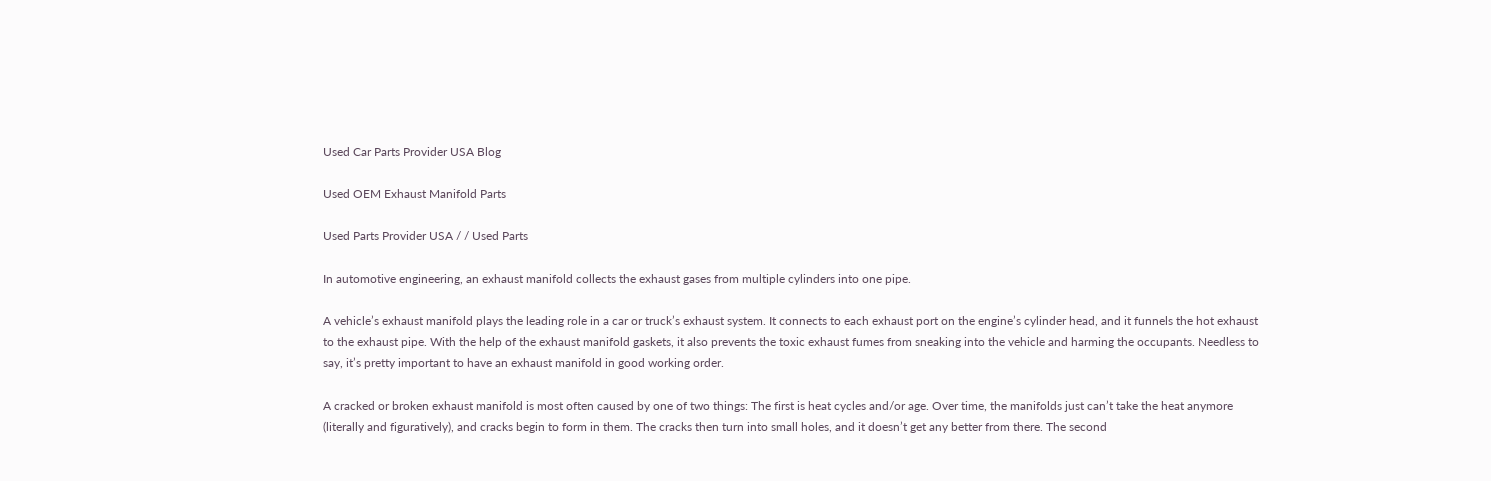Used Car Parts Provider USA Blog

Used OEM Exhaust Manifold Parts

Used Parts Provider USA / / Used Parts

In automotive engineering, an exhaust manifold collects the exhaust gases from multiple cylinders into one pipe.

A vehicle’s exhaust manifold plays the leading role in a car or truck’s exhaust system. It connects to each exhaust port on the engine’s cylinder head, and it funnels the hot exhaust to the exhaust pipe. With the help of the exhaust manifold gaskets, it also prevents the toxic exhaust fumes from sneaking into the vehicle and harming the occupants. Needless to say, it’s pretty important to have an exhaust manifold in good working order.

A cracked or broken exhaust manifold is most often caused by one of two things: The first is heat cycles and/or age. Over time, the manifolds just can’t take the heat anymore (literally and figuratively), and cracks begin to form in them. The cracks then turn into small holes, and it doesn’t get any better from there. The second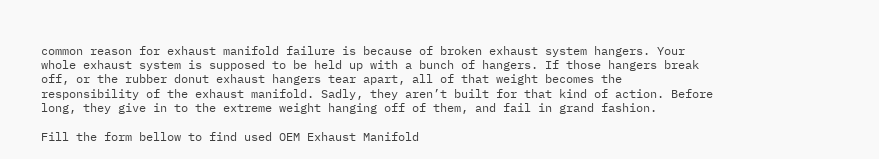common reason for exhaust manifold failure is because of broken exhaust system hangers. Your whole exhaust system is supposed to be held up with a bunch of hangers. If those hangers break off, or the rubber donut exhaust hangers tear apart, all of that weight becomes the responsibility of the exhaust manifold. Sadly, they aren’t built for that kind of action. Before long, they give in to the extreme weight hanging off of them, and fail in grand fashion.

Fill the form bellow to find used OEM Exhaust Manifold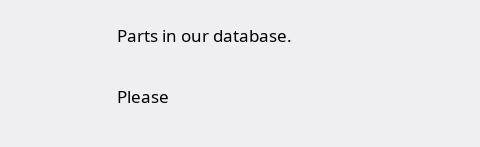Parts in our database.

Please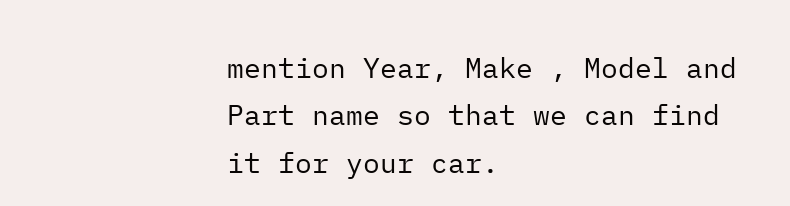mention Year, Make , Model and Part name so that we can find it for your car.